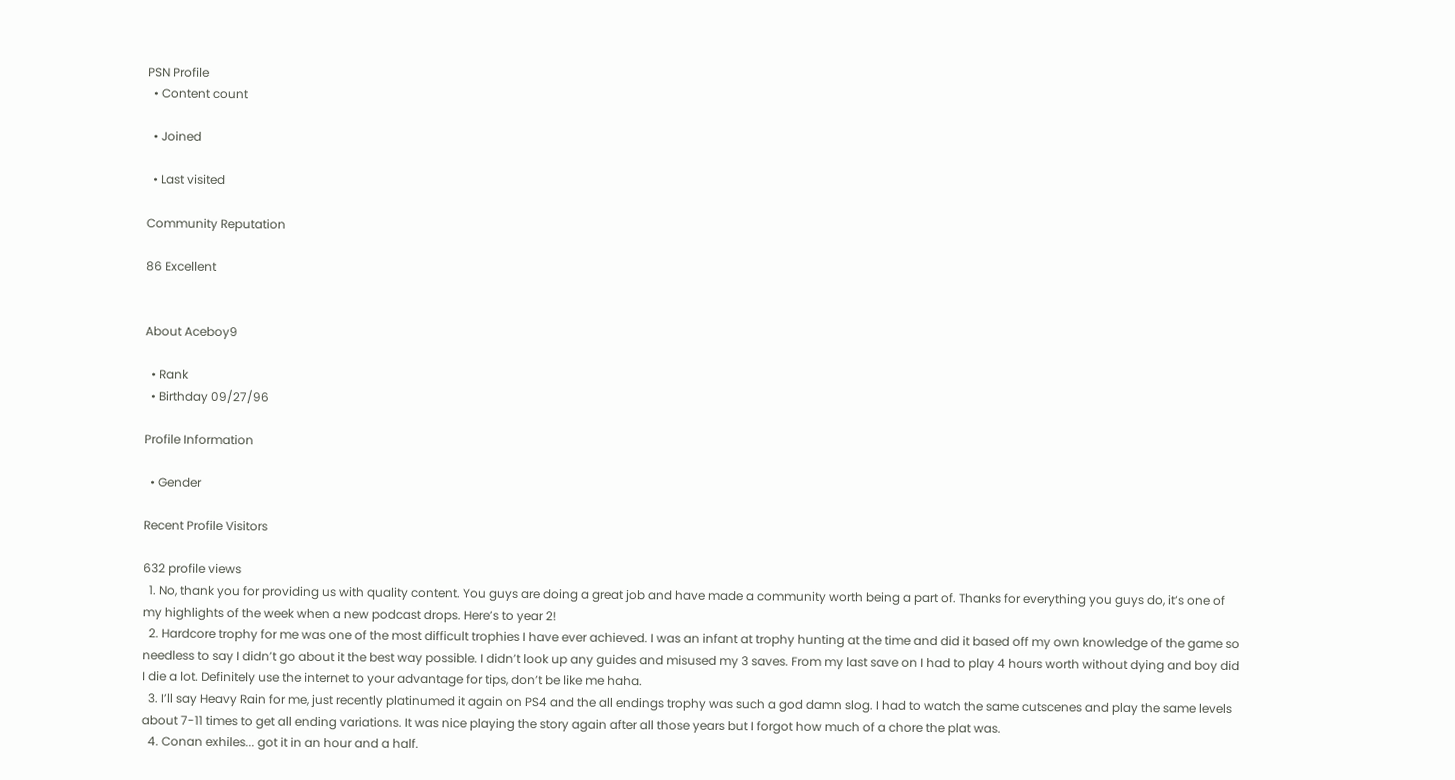PSN Profile
  • Content count

  • Joined

  • Last visited

Community Reputation

86 Excellent


About Aceboy9

  • Rank
  • Birthday 09/27/96

Profile Information

  • Gender

Recent Profile Visitors

632 profile views
  1. No, thank you for providing us with quality content. You guys are doing a great job and have made a community worth being a part of. Thanks for everything you guys do, it’s one of my highlights of the week when a new podcast drops. Here’s to year 2!
  2. Hardcore trophy for me was one of the most difficult trophies I have ever achieved. I was an infant at trophy hunting at the time and did it based off my own knowledge of the game so needless to say I didn’t go about it the best way possible. I didn’t look up any guides and misused my 3 saves. From my last save on I had to play 4 hours worth without dying and boy did I die a lot. Definitely use the internet to your advantage for tips, don’t be like me haha.
  3. I’ll say Heavy Rain for me, just recently platinumed it again on PS4 and the all endings trophy was such a god damn slog. I had to watch the same cutscenes and play the same levels about 7-11 times to get all ending variations. It was nice playing the story again after all those years but I forgot how much of a chore the plat was.
  4. Conan exhiles... got it in an hour and a half.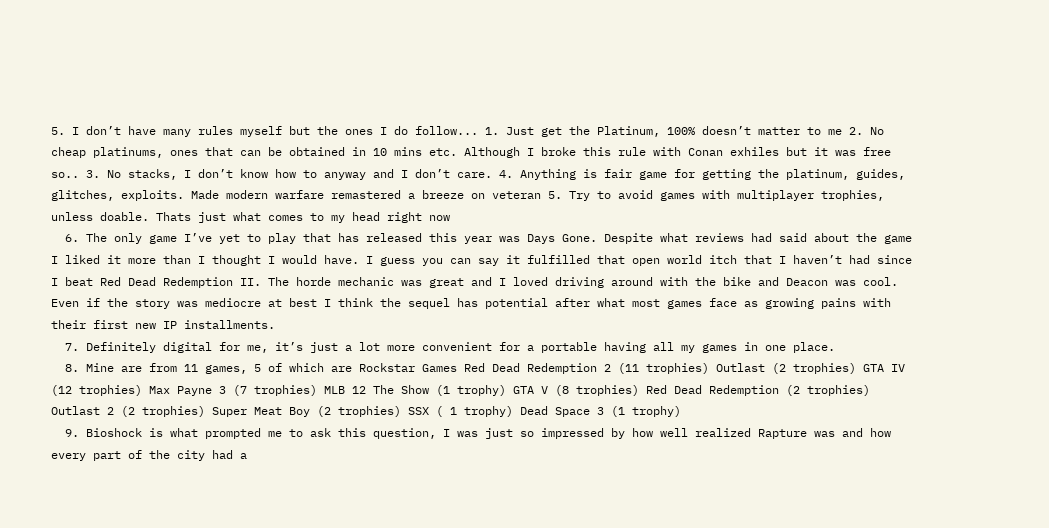5. I don’t have many rules myself but the ones I do follow... 1. Just get the Platinum, 100% doesn’t matter to me 2. No cheap platinums, ones that can be obtained in 10 mins etc. Although I broke this rule with Conan exhiles but it was free so.. 3. No stacks, I don’t know how to anyway and I don’t care. 4. Anything is fair game for getting the platinum, guides, glitches, exploits. Made modern warfare remastered a breeze on veteran 5. Try to avoid games with multiplayer trophies, unless doable. Thats just what comes to my head right now
  6. The only game I’ve yet to play that has released this year was Days Gone. Despite what reviews had said about the game I liked it more than I thought I would have. I guess you can say it fulfilled that open world itch that I haven’t had since I beat Red Dead Redemption II. The horde mechanic was great and I loved driving around with the bike and Deacon was cool. Even if the story was mediocre at best I think the sequel has potential after what most games face as growing pains with their first new IP installments.
  7. Definitely digital for me, it’s just a lot more convenient for a portable having all my games in one place.
  8. Mine are from 11 games, 5 of which are Rockstar Games Red Dead Redemption 2 (11 trophies) Outlast (2 trophies) GTA IV (12 trophies) Max Payne 3 (7 trophies) MLB 12 The Show (1 trophy) GTA V (8 trophies) Red Dead Redemption (2 trophies) Outlast 2 (2 trophies) Super Meat Boy (2 trophies) SSX ( 1 trophy) Dead Space 3 (1 trophy)
  9. Bioshock is what prompted me to ask this question, I was just so impressed by how well realized Rapture was and how every part of the city had a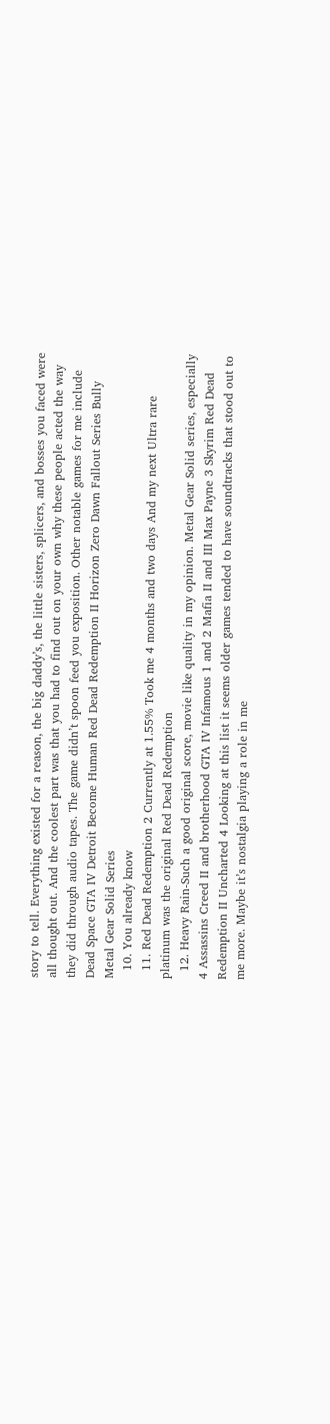story to tell. Everything existed for a reason, the big daddy’s, the little sisters, splicers, and bosses you faced were all thought out. And the coolest part was that you had to find out on your own why these people acted the way they did through audio tapes. The game didn’t spoon feed you exposition. Other notable games for me include Dead Space GTA IV Detroit Become Human Red Dead Redemption II Horizon Zero Dawn Fallout Series Bully Metal Gear Solid Series
  10. You already know
  11. Red Dead Redemption 2 Currently at 1.55% Took me 4 months and two days And my next Ultra rare platinum was the original Red Dead Redemption
  12. Heavy Rain-Such a good original score, movie like quality in my opinion. Metal Gear Solid series, especially 4 Assassins Creed II and brotherhood GTA IV Infamous 1 and 2 Mafia II and III Max Payne 3 Skyrim Red Dead Redemption II Uncharted 4 Looking at this list it seems older games tended to have soundtracks that stood out to me more. Maybe it’s nostalgia playing a role in me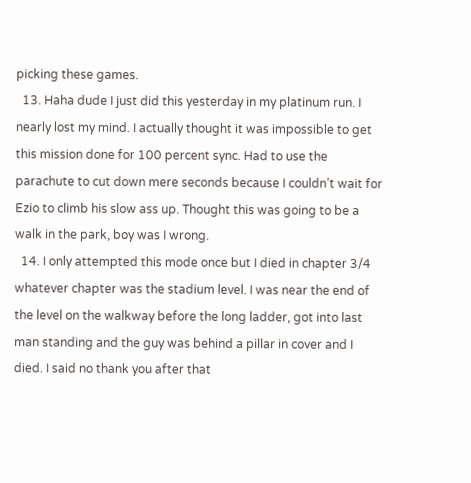picking these games.
  13. Haha dude I just did this yesterday in my platinum run. I nearly lost my mind. I actually thought it was impossible to get this mission done for 100 percent sync. Had to use the parachute to cut down mere seconds because I couldn’t wait for Ezio to climb his slow ass up. Thought this was going to be a walk in the park, boy was I wrong.
  14. I only attempted this mode once but I died in chapter 3/4 whatever chapter was the stadium level. I was near the end of the level on the walkway before the long ladder, got into last man standing and the guy was behind a pillar in cover and I died. I said no thank you after that